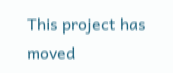This project has moved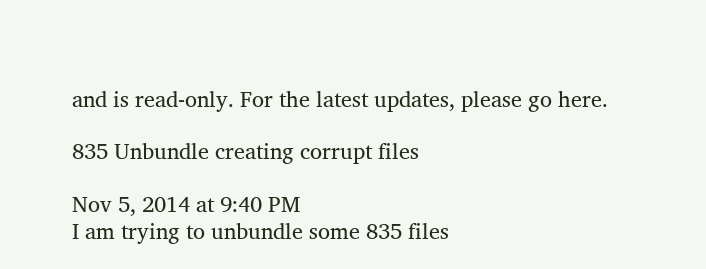and is read-only. For the latest updates, please go here.

835 Unbundle creating corrupt files

Nov 5, 2014 at 9:40 PM
I am trying to unbundle some 835 files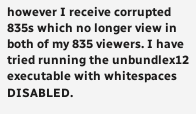however I receive corrupted 835s which no longer view in both of my 835 viewers. I have tried running the unbundlex12 executable with whitespaces DISABLED.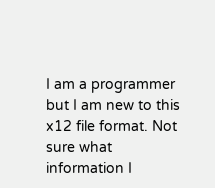I am a programmer but I am new to this x12 file format. Not sure what information I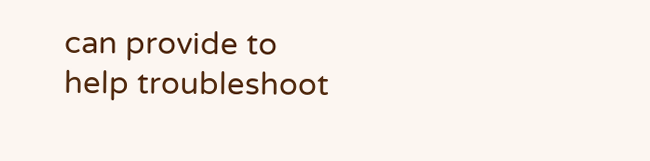can provide to help troubleshoot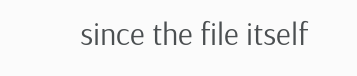since the file itself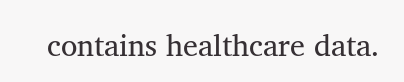contains healthcare data.